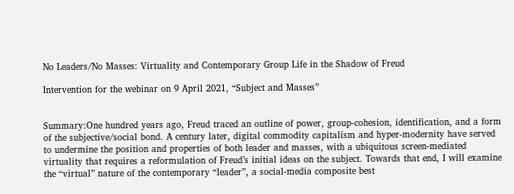No Leaders/No Masses: Virtuality and Contemporary Group Life in the Shadow of Freud

Intervention for the webinar on 9 April 2021, “Subject and Masses”


Summary:One hundred years ago, Freud traced an outline of power, group-cohesion, identification, and a form of the subjective/social bond. A century later, digital commodity capitalism and hyper-modernity have served to undermine the position and properties of both leader and masses, with a ubiquitous screen-mediated virtuality that requires a reformulation of Freud’s initial ideas on the subject. Towards that end, I will examine the “virtual” nature of the contemporary “leader”, a social-media composite best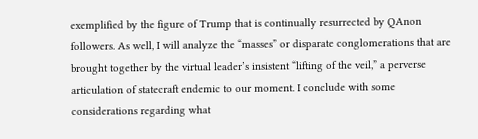exemplified by the figure of Trump that is continually resurrected by QAnon followers. As well, I will analyze the “masses” or disparate conglomerations that are brought together by the virtual leader’s insistent “lifting of the veil,” a perverse articulation of statecraft endemic to our moment. I conclude with some considerations regarding what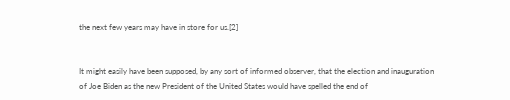the next few years may have in store for us.[2]


It might easily have been supposed, by any sort of informed observer, that the election and inauguration of Joe Biden as the new President of the United States would have spelled the end of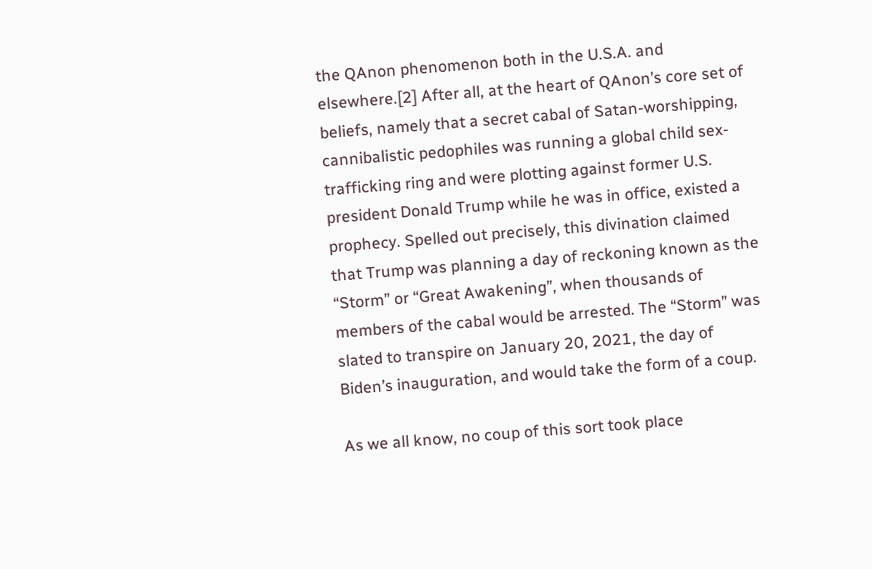the QAnon phenomenon both in the U.S.A. and elsewhere.[2] After all, at the heart of QAnon’s core set of beliefs, namely that a secret cabal of Satan-worshipping, cannibalistic pedophiles was running a global child sex-trafficking ring and were plotting against former U.S. president Donald Trump while he was in office, existed a prophecy. Spelled out precisely, this divination claimed that Trump was planning a day of reckoning known as the “Storm” or “Great Awakening”, when thousands of members of the cabal would be arrested. The “Storm” was slated to transpire on January 20, 2021, the day of Biden’s inauguration, and would take the form of a coup.

As we all know, no coup of this sort took place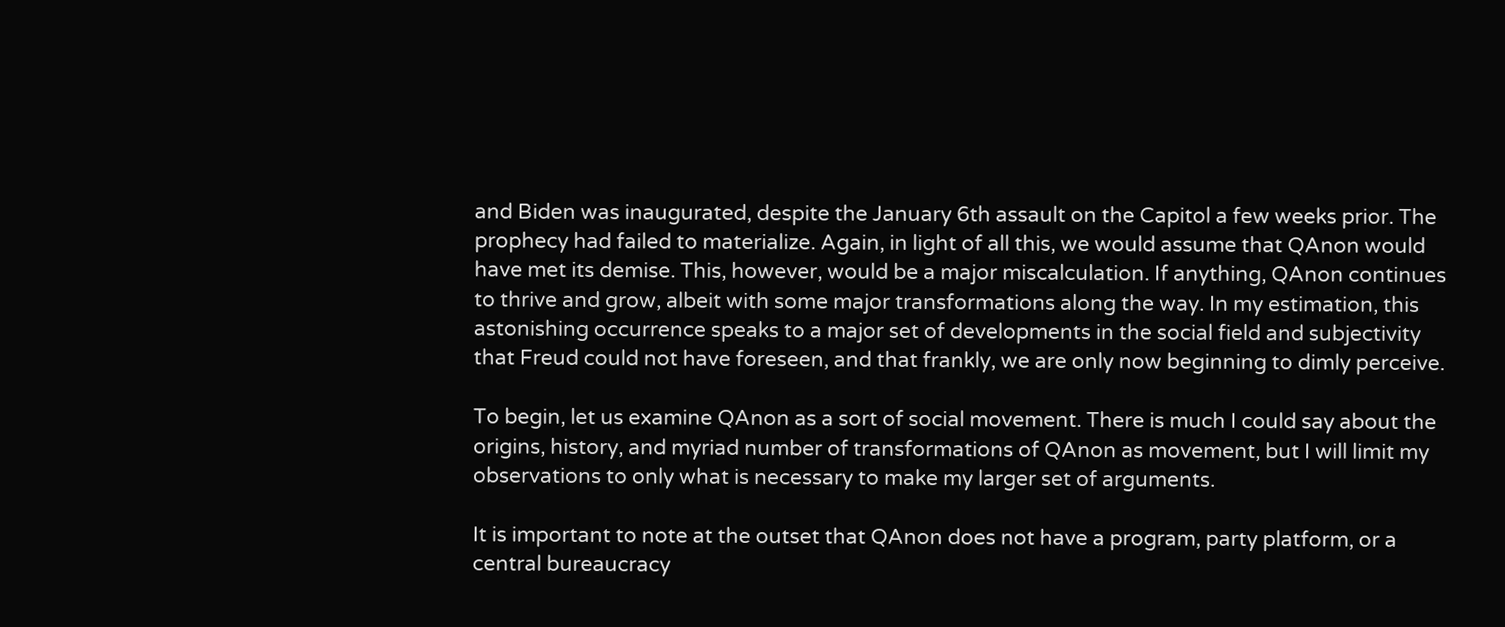and Biden was inaugurated, despite the January 6th assault on the Capitol a few weeks prior. The prophecy had failed to materialize. Again, in light of all this, we would assume that QAnon would have met its demise. This, however, would be a major miscalculation. If anything, QAnon continues to thrive and grow, albeit with some major transformations along the way. In my estimation, this astonishing occurrence speaks to a major set of developments in the social field and subjectivity that Freud could not have foreseen, and that frankly, we are only now beginning to dimly perceive.

To begin, let us examine QAnon as a sort of social movement. There is much I could say about the origins, history, and myriad number of transformations of QAnon as movement, but I will limit my observations to only what is necessary to make my larger set of arguments.

It is important to note at the outset that QAnon does not have a program, party platform, or a central bureaucracy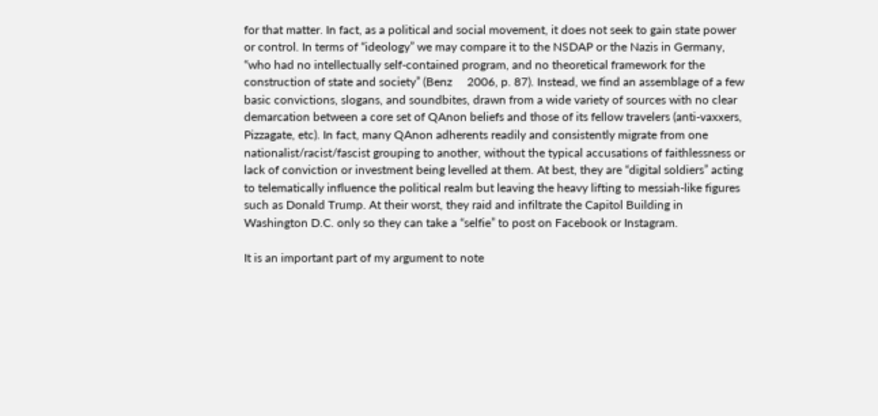for that matter. In fact, as a political and social movement, it does not seek to gain state power or control. In terms of “ideology” we may compare it to the NSDAP or the Nazis in Germany, “who had no intellectually self-contained program, and no theoretical framework for the construction of state and society” (Benz     2006, p. 87). Instead, we find an assemblage of a few basic convictions, slogans, and soundbites, drawn from a wide variety of sources with no clear demarcation between a core set of QAnon beliefs and those of its fellow travelers (anti-vaxxers, Pizzagate, etc). In fact, many QAnon adherents readily and consistently migrate from one nationalist/racist/fascist grouping to another, without the typical accusations of faithlessness or lack of conviction or investment being levelled at them. At best, they are “digital soldiers” acting to telematically influence the political realm but leaving the heavy lifting to messiah-like figures such as Donald Trump. At their worst, they raid and infiltrate the Capitol Building in Washington D.C. only so they can take a “selfie” to post on Facebook or Instagram.

It is an important part of my argument to note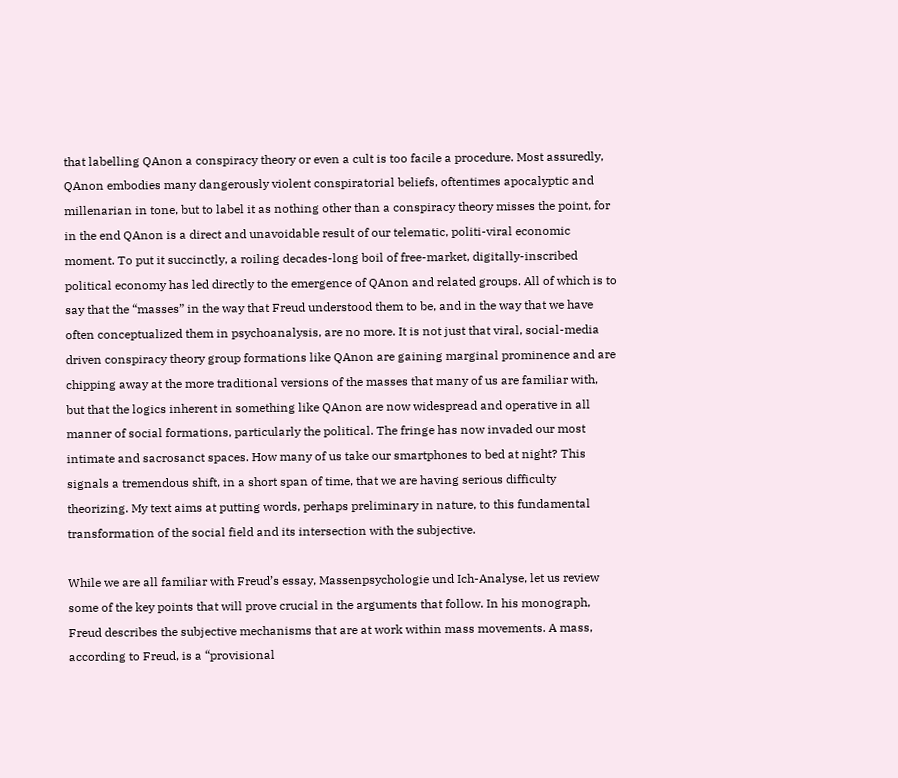that labelling QAnon a conspiracy theory or even a cult is too facile a procedure. Most assuredly, QAnon embodies many dangerously violent conspiratorial beliefs, oftentimes apocalyptic and millenarian in tone, but to label it as nothing other than a conspiracy theory misses the point, for in the end QAnon is a direct and unavoidable result of our telematic, politi-viral economic moment. To put it succinctly, a roiling decades-long boil of free-market, digitally-inscribed political economy has led directly to the emergence of QAnon and related groups. All of which is to say that the “masses” in the way that Freud understood them to be, and in the way that we have often conceptualized them in psychoanalysis, are no more. It is not just that viral, social-media driven conspiracy theory group formations like QAnon are gaining marginal prominence and are chipping away at the more traditional versions of the masses that many of us are familiar with, but that the logics inherent in something like QAnon are now widespread and operative in all manner of social formations, particularly the political. The fringe has now invaded our most intimate and sacrosanct spaces. How many of us take our smartphones to bed at night? This signals a tremendous shift, in a short span of time, that we are having serious difficulty theorizing. My text aims at putting words, perhaps preliminary in nature, to this fundamental transformation of the social field and its intersection with the subjective.

While we are all familiar with Freud’s essay, Massenpsychologie und Ich-Analyse, let us review some of the key points that will prove crucial in the arguments that follow. In his monograph, Freud describes the subjective mechanisms that are at work within mass movements. A mass, according to Freud, is a “provisional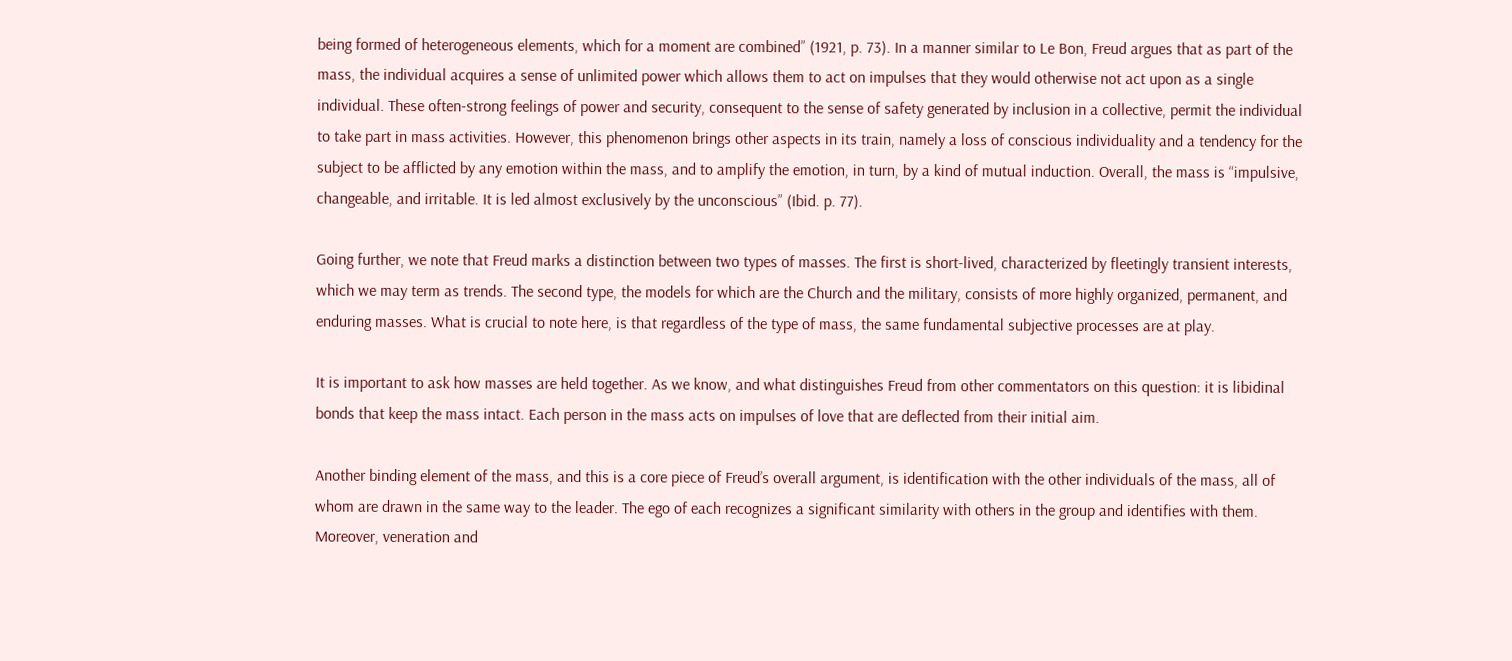being formed of heterogeneous elements, which for a moment are combined” (1921, p. 73). In a manner similar to Le Bon, Freud argues that as part of the mass, the individual acquires a sense of unlimited power which allows them to act on impulses that they would otherwise not act upon as a single individual. These often-strong feelings of power and security, consequent to the sense of safety generated by inclusion in a collective, permit the individual to take part in mass activities. However, this phenomenon brings other aspects in its train, namely a loss of conscious individuality and a tendency for the subject to be afflicted by any emotion within the mass, and to amplify the emotion, in turn, by a kind of mutual induction. Overall, the mass is “impulsive, changeable, and irritable. It is led almost exclusively by the unconscious” (Ibid. p. 77).

Going further, we note that Freud marks a distinction between two types of masses. The first is short-lived, characterized by fleetingly transient interests, which we may term as trends. The second type, the models for which are the Church and the military, consists of more highly organized, permanent, and enduring masses. What is crucial to note here, is that regardless of the type of mass, the same fundamental subjective processes are at play.

It is important to ask how masses are held together. As we know, and what distinguishes Freud from other commentators on this question: it is libidinal bonds that keep the mass intact. Each person in the mass acts on impulses of love that are deflected from their initial aim.

Another binding element of the mass, and this is a core piece of Freud’s overall argument, is identification with the other individuals of the mass, all of whom are drawn in the same way to the leader. The ego of each recognizes a significant similarity with others in the group and identifies with them. Moreover, veneration and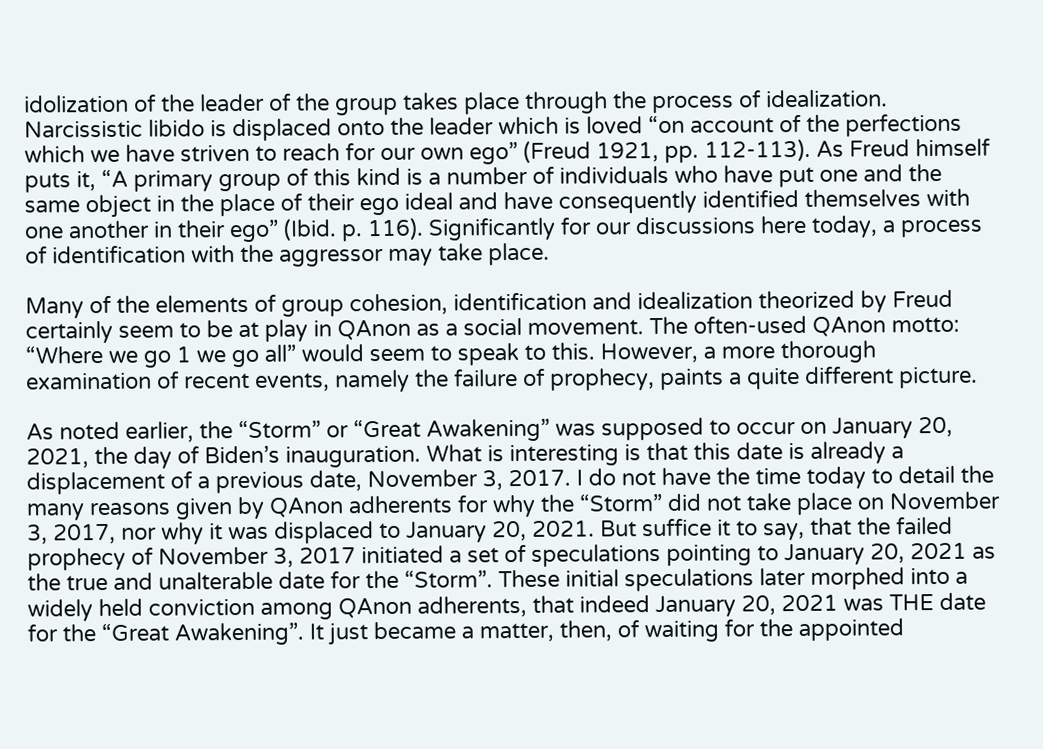idolization of the leader of the group takes place through the process of idealization. Narcissistic libido is displaced onto the leader which is loved “on account of the perfections which we have striven to reach for our own ego” (Freud 1921, pp. 112-113). As Freud himself puts it, “A primary group of this kind is a number of individuals who have put one and the same object in the place of their ego ideal and have consequently identified themselves with one another in their ego” (Ibid. p. 116). Significantly for our discussions here today, a process of identification with the aggressor may take place.

Many of the elements of group cohesion, identification and idealization theorized by Freud certainly seem to be at play in QAnon as a social movement. The often-used QAnon motto: “Where we go 1 we go all” would seem to speak to this. However, a more thorough examination of recent events, namely the failure of prophecy, paints a quite different picture.

As noted earlier, the “Storm” or “Great Awakening” was supposed to occur on January 20, 2021, the day of Biden’s inauguration. What is interesting is that this date is already a displacement of a previous date, November 3, 2017. I do not have the time today to detail the many reasons given by QAnon adherents for why the “Storm” did not take place on November 3, 2017, nor why it was displaced to January 20, 2021. But suffice it to say, that the failed prophecy of November 3, 2017 initiated a set of speculations pointing to January 20, 2021 as the true and unalterable date for the “Storm”. These initial speculations later morphed into a widely held conviction among QAnon adherents, that indeed January 20, 2021 was THE date for the “Great Awakening”. It just became a matter, then, of waiting for the appointed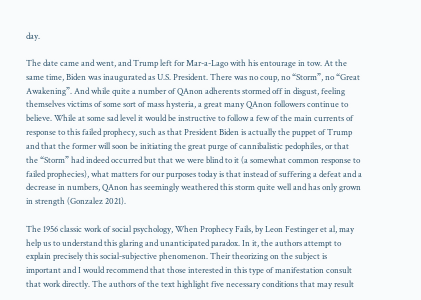day.

The date came and went, and Trump left for Mar-a-Lago with his entourage in tow. At the same time, Biden was inaugurated as U.S. President. There was no coup, no “Storm”, no “Great Awakening”. And while quite a number of QAnon adherents stormed off in disgust, feeling themselves victims of some sort of mass hysteria, a great many QAnon followers continue to believe. While at some sad level it would be instructive to follow a few of the main currents of response to this failed prophecy, such as that President Biden is actually the puppet of Trump and that the former will soon be initiating the great purge of cannibalistic pedophiles, or that the “Storm” had indeed occurred but that we were blind to it (a somewhat common response to failed prophecies), what matters for our purposes today is that instead of suffering a defeat and a decrease in numbers, QAnon has seemingly weathered this storm quite well and has only grown in strength (Gonzalez 2021).

The 1956 classic work of social psychology, When Prophecy Fails, by Leon Festinger et al, may help us to understand this glaring and unanticipated paradox. In it, the authors attempt to explain precisely this social-subjective phenomenon. Their theorizing on the subject is important and I would recommend that those interested in this type of manifestation consult that work directly. The authors of the text highlight five necessary conditions that may result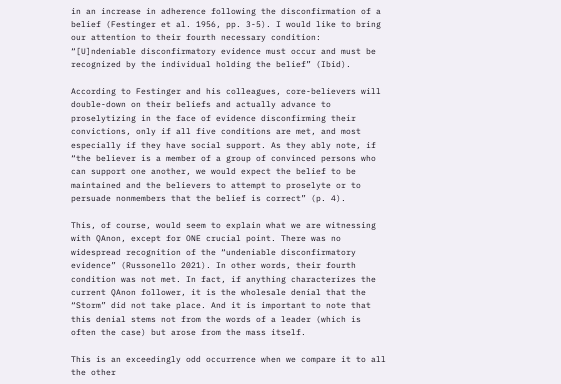in an increase in adherence following the disconfirmation of a belief (Festinger et al. 1956, pp. 3-5). I would like to bring our attention to their fourth necessary condition: “[U]ndeniable disconfirmatory evidence must occur and must be recognized by the individual holding the belief” (Ibid).

According to Festinger and his colleagues, core-believers will double-down on their beliefs and actually advance to proselytizing in the face of evidence disconfirming their convictions, only if all five conditions are met, and most especially if they have social support. As they ably note, if “the believer is a member of a group of convinced persons who can support one another, we would expect the belief to be maintained and the believers to attempt to proselyte or to persuade nonmembers that the belief is correct” (p. 4).

This, of course, would seem to explain what we are witnessing with QAnon, except for ONE crucial point. There was no widespread recognition of the “undeniable disconfirmatory evidence” (Russonello 2021). In other words, their fourth condition was not met. In fact, if anything characterizes the current QAnon follower, it is the wholesale denial that the “Storm” did not take place. And it is important to note that this denial stems not from the words of a leader (which is often the case) but arose from the mass itself.

This is an exceedingly odd occurrence when we compare it to all the other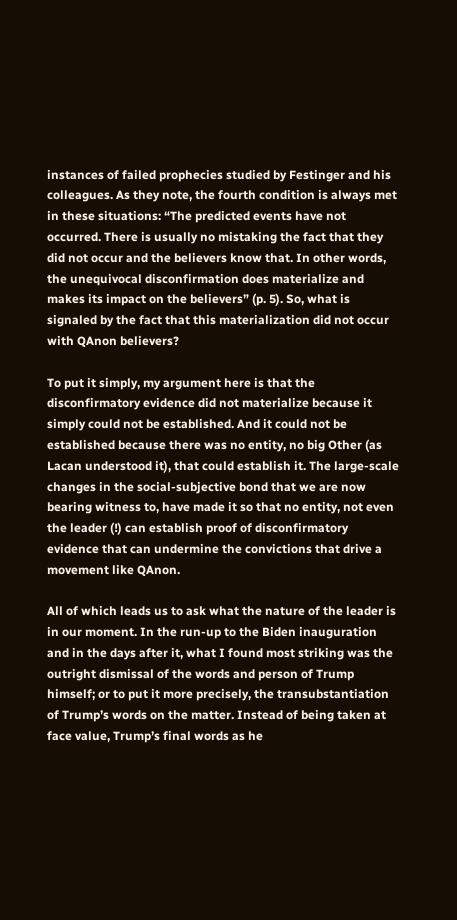instances of failed prophecies studied by Festinger and his colleagues. As they note, the fourth condition is always met in these situations: “The predicted events have not occurred. There is usually no mistaking the fact that they did not occur and the believers know that. In other words, the unequivocal disconfirmation does materialize and makes its impact on the believers” (p. 5). So, what is signaled by the fact that this materialization did not occur with QAnon believers?

To put it simply, my argument here is that the disconfirmatory evidence did not materialize because it simply could not be established. And it could not be established because there was no entity, no big Other (as Lacan understood it), that could establish it. The large-scale changes in the social-subjective bond that we are now bearing witness to, have made it so that no entity, not even the leader (!) can establish proof of disconfirmatory evidence that can undermine the convictions that drive a movement like QAnon.

All of which leads us to ask what the nature of the leader is in our moment. In the run-up to the Biden inauguration and in the days after it, what I found most striking was the outright dismissal of the words and person of Trump himself; or to put it more precisely, the transubstantiation of Trump’s words on the matter. Instead of being taken at face value, Trump’s final words as he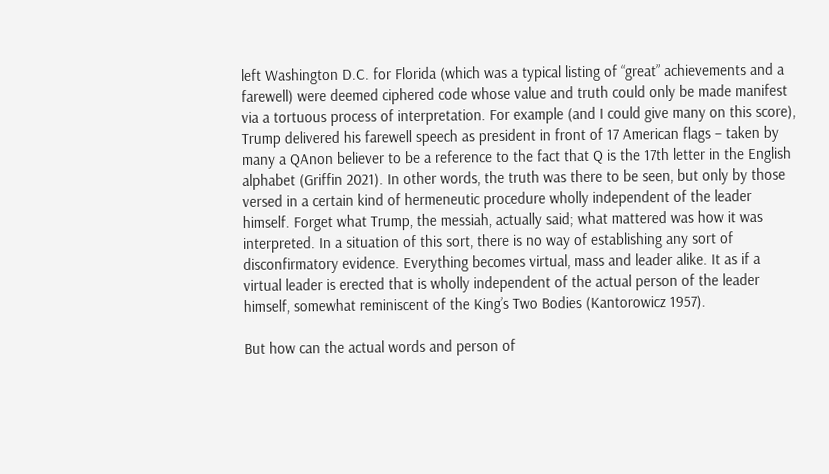left Washington D.C. for Florida (which was a typical listing of “great” achievements and a farewell) were deemed ciphered code whose value and truth could only be made manifest via a tortuous process of interpretation. For example (and I could give many on this score), Trump delivered his farewell speech as president in front of 17 American flags – taken by many a QAnon believer to be a reference to the fact that Q is the 17th letter in the English alphabet (Griffin 2021). In other words, the truth was there to be seen, but only by those versed in a certain kind of hermeneutic procedure wholly independent of the leader himself. Forget what Trump, the messiah, actually said; what mattered was how it was interpreted. In a situation of this sort, there is no way of establishing any sort of disconfirmatory evidence. Everything becomes virtual, mass and leader alike. It as if a virtual leader is erected that is wholly independent of the actual person of the leader himself, somewhat reminiscent of the King’s Two Bodies (Kantorowicz 1957).

But how can the actual words and person of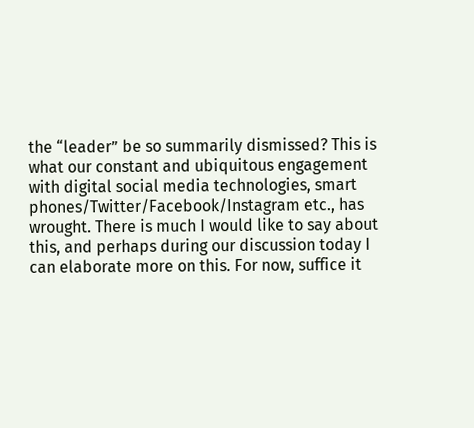the “leader” be so summarily dismissed? This is what our constant and ubiquitous engagement with digital social media technologies, smart phones/Twitter/Facebook/Instagram etc., has wrought. There is much I would like to say about this, and perhaps during our discussion today I can elaborate more on this. For now, suffice it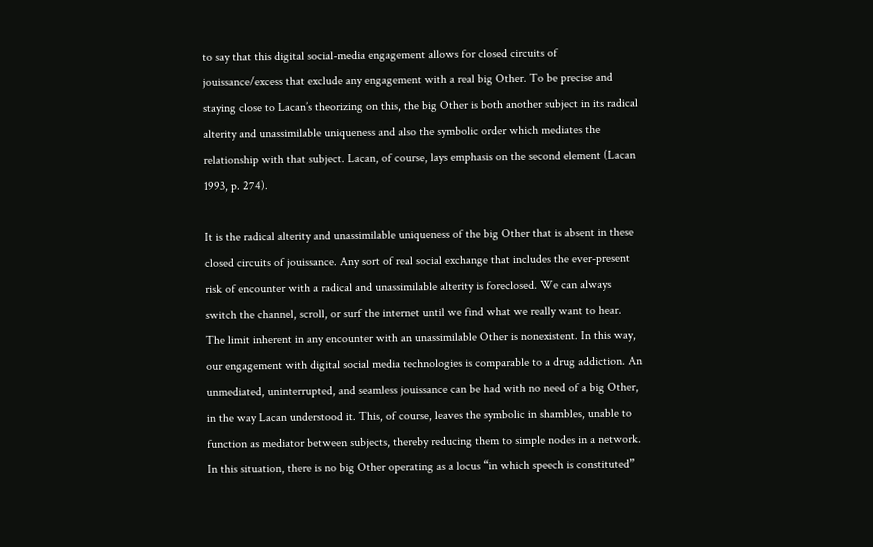to say that this digital social-media engagement allows for closed circuits of jouissance/excess that exclude any engagement with a real big Other. To be precise and staying close to Lacan’s theorizing on this, the big Other is both another subject in its radical alterity and unassimilable uniqueness and also the symbolic order which mediates the relationship with that subject. Lacan, of course, lays emphasis on the second element (Lacan 1993, p. 274).

It is the radical alterity and unassimilable uniqueness of the big Other that is absent in these closed circuits of jouissance. Any sort of real social exchange that includes the ever-present risk of encounter with a radical and unassimilable alterity is foreclosed. We can always switch the channel, scroll, or surf the internet until we find what we really want to hear. The limit inherent in any encounter with an unassimilable Other is nonexistent. In this way, our engagement with digital social media technologies is comparable to a drug addiction. An unmediated, uninterrupted, and seamless jouissance can be had with no need of a big Other, in the way Lacan understood it. This, of course, leaves the symbolic in shambles, unable to function as mediator between subjects, thereby reducing them to simple nodes in a network. In this situation, there is no big Other operating as a locus “in which speech is constituted”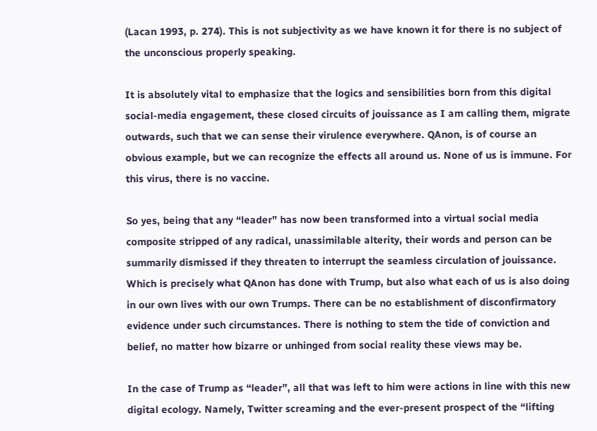(Lacan 1993, p. 274). This is not subjectivity as we have known it for there is no subject of the unconscious properly speaking.

It is absolutely vital to emphasize that the logics and sensibilities born from this digital social-media engagement, these closed circuits of jouissance as I am calling them, migrate outwards, such that we can sense their virulence everywhere. QAnon, is of course an obvious example, but we can recognize the effects all around us. None of us is immune. For this virus, there is no vaccine.

So yes, being that any “leader” has now been transformed into a virtual social media composite stripped of any radical, unassimilable alterity, their words and person can be summarily dismissed if they threaten to interrupt the seamless circulation of jouissance. Which is precisely what QAnon has done with Trump, but also what each of us is also doing in our own lives with our own Trumps. There can be no establishment of disconfirmatory evidence under such circumstances. There is nothing to stem the tide of conviction and belief, no matter how bizarre or unhinged from social reality these views may be.

In the case of Trump as “leader”, all that was left to him were actions in line with this new digital ecology. Namely, Twitter screaming and the ever-present prospect of the “lifting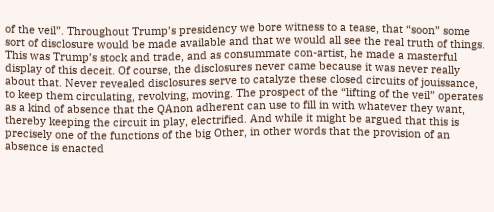of the veil”. Throughout Trump’s presidency we bore witness to a tease, that “soon” some sort of disclosure would be made available and that we would all see the real truth of things. This was Trump’s stock and trade, and as consummate con-artist, he made a masterful display of this deceit. Of course, the disclosures never came because it was never really about that. Never revealed disclosures serve to catalyze these closed circuits of jouissance, to keep them circulating, revolving, moving. The prospect of the “lifting of the veil” operates as a kind of absence that the QAnon adherent can use to fill in with whatever they want, thereby keeping the circuit in play, electrified. And while it might be argued that this is precisely one of the functions of the big Other, in other words that the provision of an absence is enacted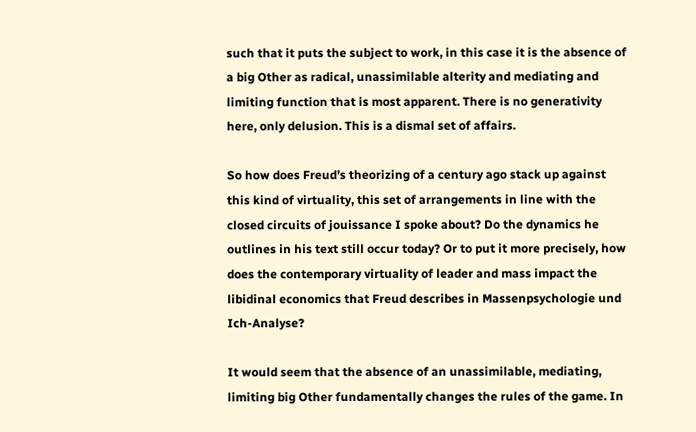such that it puts the subject to work, in this case it is the absence of a big Other as radical, unassimilable alterity and mediating and limiting function that is most apparent. There is no generativity here, only delusion. This is a dismal set of affairs.

So how does Freud’s theorizing of a century ago stack up against this kind of virtuality, this set of arrangements in line with the closed circuits of jouissance I spoke about? Do the dynamics he outlines in his text still occur today? Or to put it more precisely, how does the contemporary virtuality of leader and mass impact the libidinal economics that Freud describes in Massenpsychologie und Ich-Analyse?

It would seem that the absence of an unassimilable, mediating, limiting big Other fundamentally changes the rules of the game. In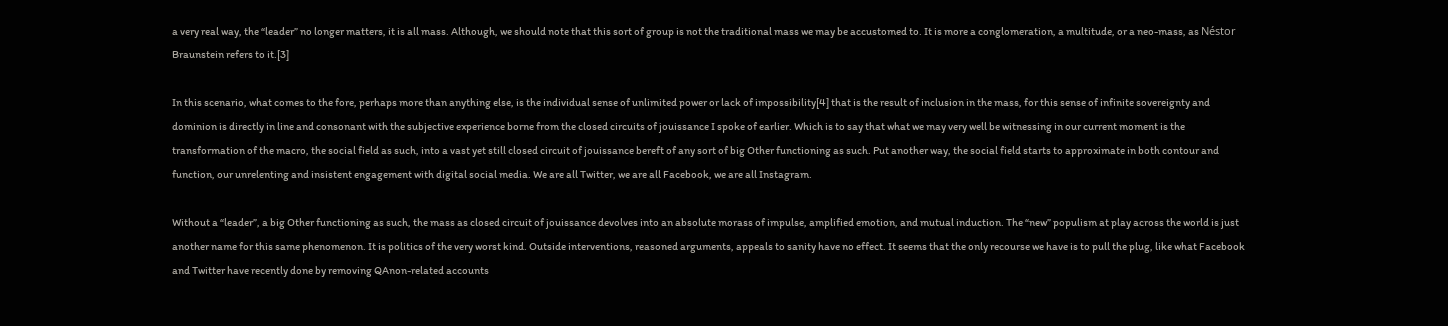a very real way, the “leader” no longer matters, it is all mass. Although, we should note that this sort of group is not the traditional mass we may be accustomed to. It is more a conglomeration, a multitude, or a neo-mass, as Néstor Braunstein refers to it.[3]

In this scenario, what comes to the fore, perhaps more than anything else, is the individual sense of unlimited power or lack of impossibility[4] that is the result of inclusion in the mass, for this sense of infinite sovereignty and dominion is directly in line and consonant with the subjective experience borne from the closed circuits of jouissance I spoke of earlier. Which is to say that what we may very well be witnessing in our current moment is the transformation of the macro, the social field as such, into a vast yet still closed circuit of jouissance bereft of any sort of big Other functioning as such. Put another way, the social field starts to approximate in both contour and function, our unrelenting and insistent engagement with digital social media. We are all Twitter, we are all Facebook, we are all Instagram.

Without a “leader”, a big Other functioning as such, the mass as closed circuit of jouissance devolves into an absolute morass of impulse, amplified emotion, and mutual induction. The “new” populism at play across the world is just another name for this same phenomenon. It is politics of the very worst kind. Outside interventions, reasoned arguments, appeals to sanity have no effect. It seems that the only recourse we have is to pull the plug, like what Facebook and Twitter have recently done by removing QAnon-related accounts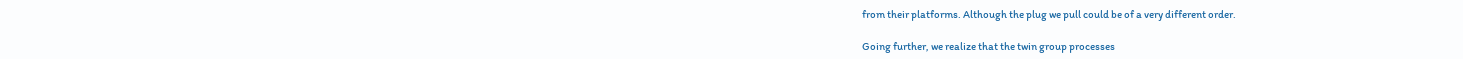from their platforms. Although the plug we pull could be of a very different order.

Going further, we realize that the twin group processes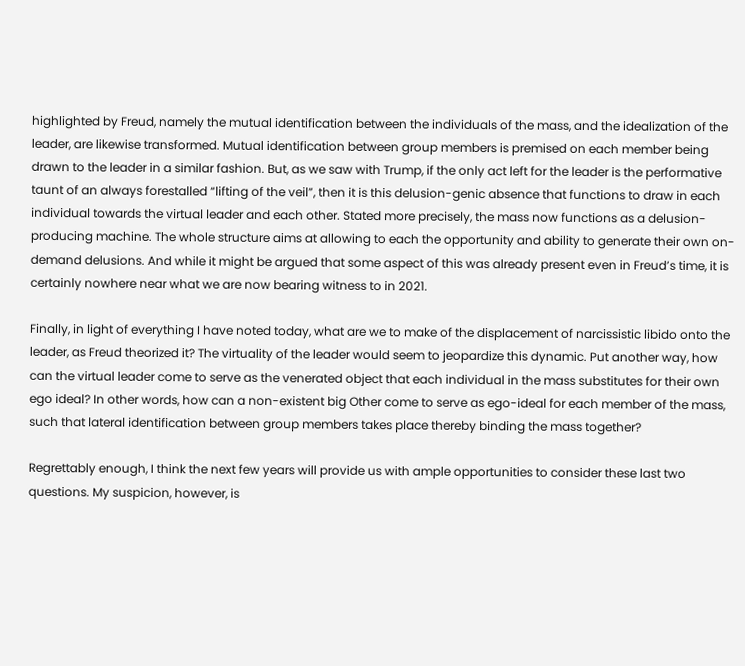highlighted by Freud, namely the mutual identification between the individuals of the mass, and the idealization of the leader, are likewise transformed. Mutual identification between group members is premised on each member being drawn to the leader in a similar fashion. But, as we saw with Trump, if the only act left for the leader is the performative taunt of an always forestalled “lifting of the veil”, then it is this delusion-genic absence that functions to draw in each individual towards the virtual leader and each other. Stated more precisely, the mass now functions as a delusion-producing machine. The whole structure aims at allowing to each the opportunity and ability to generate their own on-demand delusions. And while it might be argued that some aspect of this was already present even in Freud’s time, it is certainly nowhere near what we are now bearing witness to in 2021.

Finally, in light of everything I have noted today, what are we to make of the displacement of narcissistic libido onto the leader, as Freud theorized it? The virtuality of the leader would seem to jeopardize this dynamic. Put another way, how can the virtual leader come to serve as the venerated object that each individual in the mass substitutes for their own ego ideal? In other words, how can a non-existent big Other come to serve as ego-ideal for each member of the mass, such that lateral identification between group members takes place thereby binding the mass together?

Regrettably enough, I think the next few years will provide us with ample opportunities to consider these last two questions. My suspicion, however, is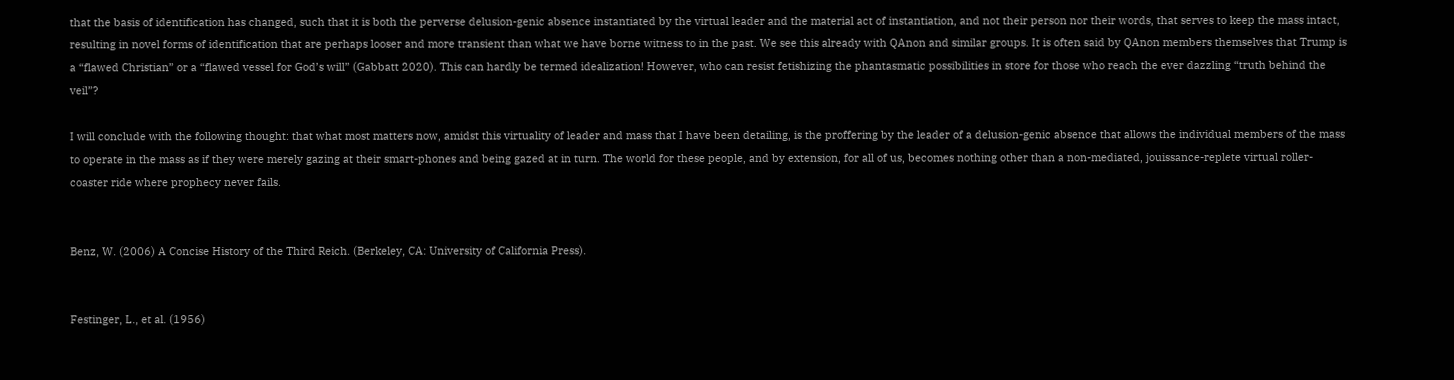that the basis of identification has changed, such that it is both the perverse delusion-genic absence instantiated by the virtual leader and the material act of instantiation, and not their person nor their words, that serves to keep the mass intact, resulting in novel forms of identification that are perhaps looser and more transient than what we have borne witness to in the past. We see this already with QAnon and similar groups. It is often said by QAnon members themselves that Trump is a “flawed Christian” or a “flawed vessel for God’s will” (Gabbatt 2020). This can hardly be termed idealization! However, who can resist fetishizing the phantasmatic possibilities in store for those who reach the ever dazzling “truth behind the veil”?

I will conclude with the following thought: that what most matters now, amidst this virtuality of leader and mass that I have been detailing, is the proffering by the leader of a delusion-genic absence that allows the individual members of the mass to operate in the mass as if they were merely gazing at their smart-phones and being gazed at in turn. The world for these people, and by extension, for all of us, becomes nothing other than a non-mediated, jouissance-replete virtual roller-coaster ride where prophecy never fails.


Benz, W. (2006) A Concise History of the Third Reich. (Berkeley, CA: University of California Press).


Festinger, L., et al. (1956)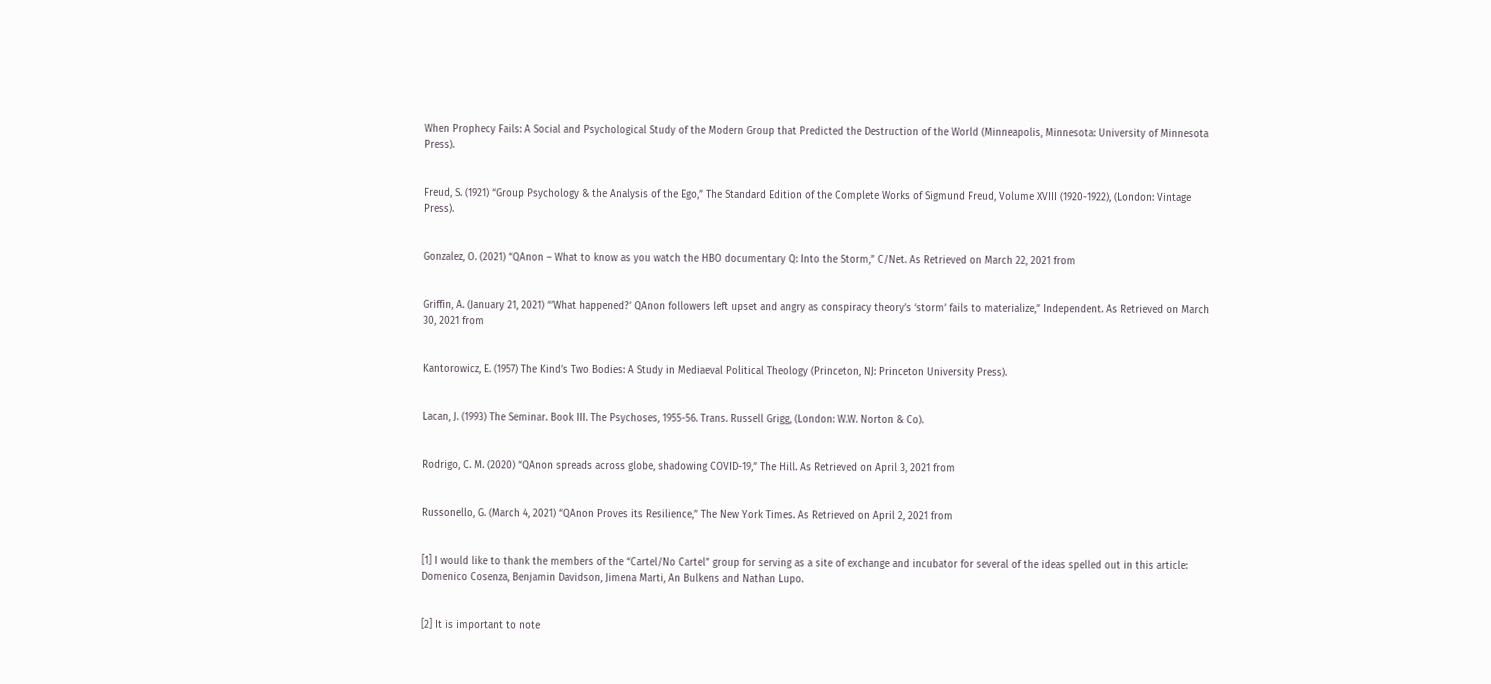When Prophecy Fails: A Social and Psychological Study of the Modern Group that Predicted the Destruction of the World (Minneapolis, Minnesota: University of Minnesota Press).


Freud, S. (1921) “Group Psychology & the Analysis of the Ego,” The Standard Edition of the Complete Works of Sigmund Freud, Volume XVIII (1920-1922), (London: Vintage Press).


Gonzalez, O. (2021) “QAnon – What to know as you watch the HBO documentary Q: Into the Storm,” C/Net. As Retrieved on March 22, 2021 from


Griffin, A. (January 21, 2021) “’What happened?’ QAnon followers left upset and angry as conspiracy theory’s ‘storm’ fails to materialize,” Independent. As Retrieved on March 30, 2021 from


Kantorowicz, E. (1957) The Kind’s Two Bodies: A Study in Mediaeval Political Theology (Princeton, NJ: Princeton University Press).


Lacan, J. (1993) The Seminar. Book III. The Psychoses, 1955-56. Trans. Russell Grigg, (London: W.W. Norton & Co).


Rodrigo, C. M. (2020) “QAnon spreads across globe, shadowing COVID-19,” The Hill. As Retrieved on April 3, 2021 from


Russonello, G. (March 4, 2021) “QAnon Proves its Resilience,” The New York Times. As Retrieved on April 2, 2021 from


[1] I would like to thank the members of the “Cartel/No Cartel” group for serving as a site of exchange and incubator for several of the ideas spelled out in this article: Domenico Cosenza, Benjamin Davidson, Jimena Marti, An Bulkens and Nathan Lupo.


[2] It is important to note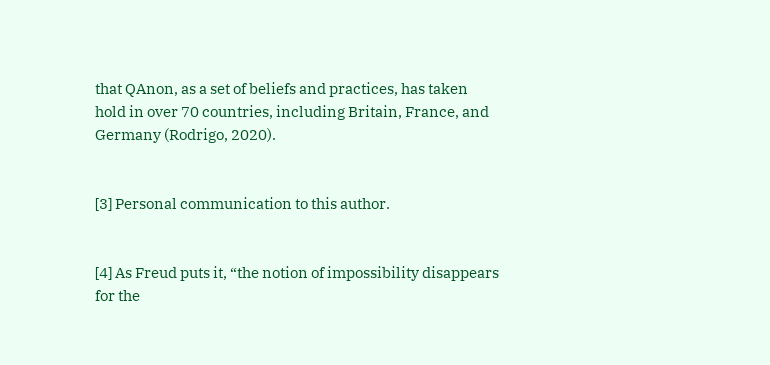that QAnon, as a set of beliefs and practices, has taken hold in over 70 countries, including Britain, France, and Germany (Rodrigo, 2020).


[3] Personal communication to this author.


[4] As Freud puts it, “the notion of impossibility disappears for the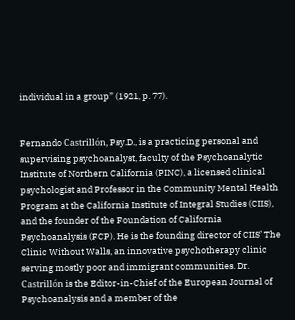individual in a group” (1921, p. 77).


Fernando Castrillón, Psy.D., is a practicing personal and supervising psychoanalyst, faculty of the Psychoanalytic Institute of Northern California (PINC), a licensed clinical psychologist and Professor in the Community Mental Health Program at the California Institute of Integral Studies (CIIS), and the founder of the Foundation of California Psychoanalysis (FCP). He is the founding director of CIIS’ The Clinic Without Walls, an innovative psychotherapy clinic serving mostly poor and immigrant communities. Dr. Castrillón is the Editor-in-Chief of the European Journal of Psychoanalysis and a member of the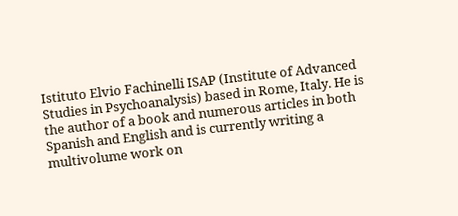Istituto Elvio Fachinelli ISAP (Institute of Advanced Studies in Psychoanalysis) based in Rome, Italy. He is the author of a book and numerous articles in both Spanish and English and is currently writing a multivolume work on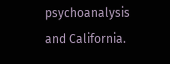psychoanalysis and California.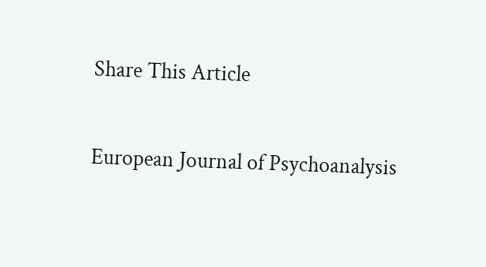Share This Article

European Journal of Psychoanalysis